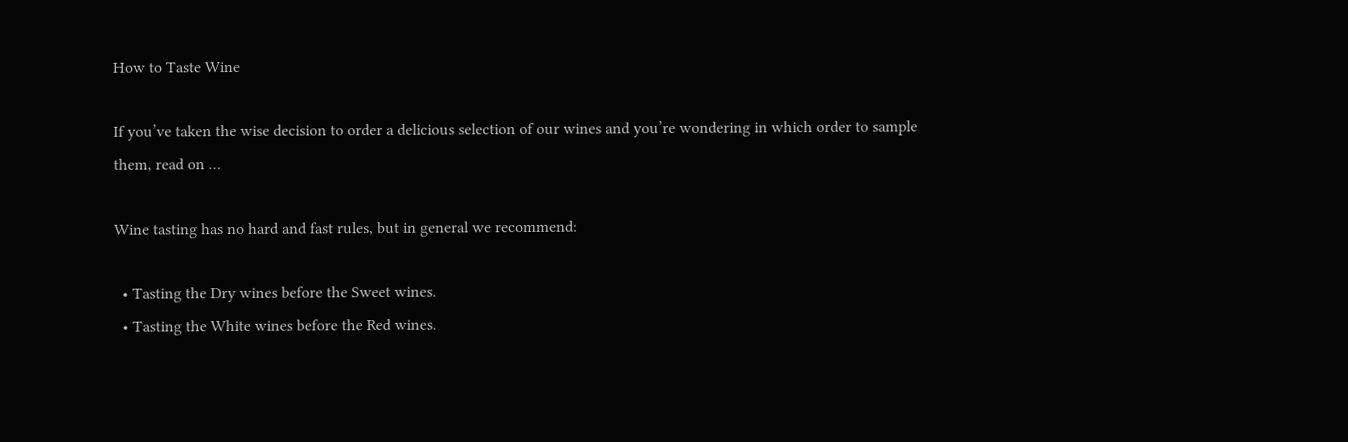How to Taste Wine

If you’ve taken the wise decision to order a delicious selection of our wines and you’re wondering in which order to sample them, read on …

Wine tasting has no hard and fast rules, but in general we recommend:

  • Tasting the Dry wines before the Sweet wines.
  • Tasting the White wines before the Red wines.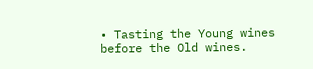• Tasting the Young wines before the Old wines.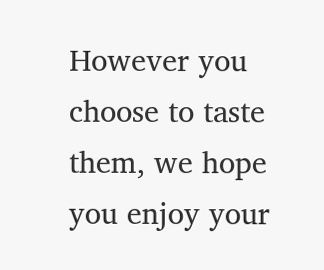However you choose to taste them, we hope you enjoy your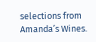selections from Amanda’s Wines.